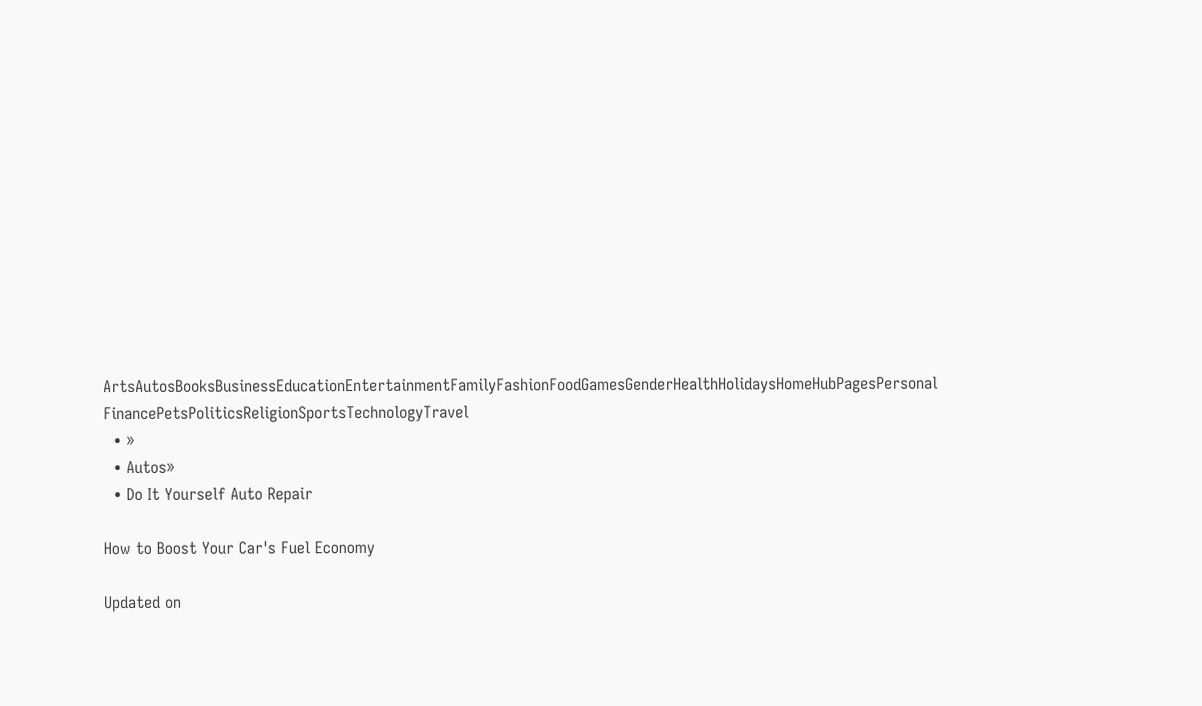ArtsAutosBooksBusinessEducationEntertainmentFamilyFashionFoodGamesGenderHealthHolidaysHomeHubPagesPersonal FinancePetsPoliticsReligionSportsTechnologyTravel
  • »
  • Autos»
  • Do It Yourself Auto Repair

How to Boost Your Car's Fuel Economy

Updated on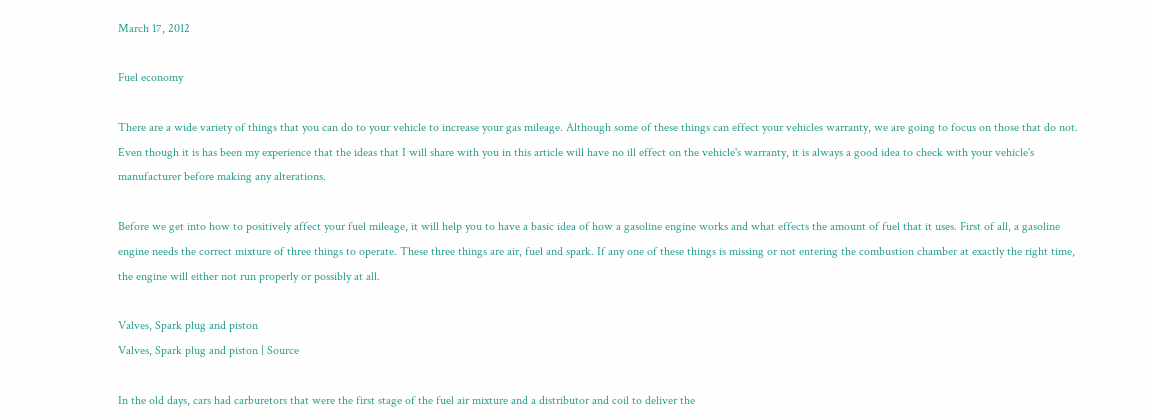March 17, 2012

Fuel economy

There are a wide variety of things that you can do to your vehicle to increase your gas mileage. Although some of these things can effect your vehicles warranty, we are going to focus on those that do not. Even though it is has been my experience that the ideas that I will share with you in this article will have no ill effect on the vehicle's warranty, it is always a good idea to check with your vehicle's manufacturer before making any alterations.

Before we get into how to positively affect your fuel mileage, it will help you to have a basic idea of how a gasoline engine works and what effects the amount of fuel that it uses. First of all, a gasoline engine needs the correct mixture of three things to operate. These three things are air, fuel and spark. If any one of these things is missing or not entering the combustion chamber at exactly the right time, the engine will either not run properly or possibly at all.

Valves, Spark plug and piston
Valves, Spark plug and piston | Source

In the old days, cars had carburetors that were the first stage of the fuel air mixture and a distributor and coil to deliver the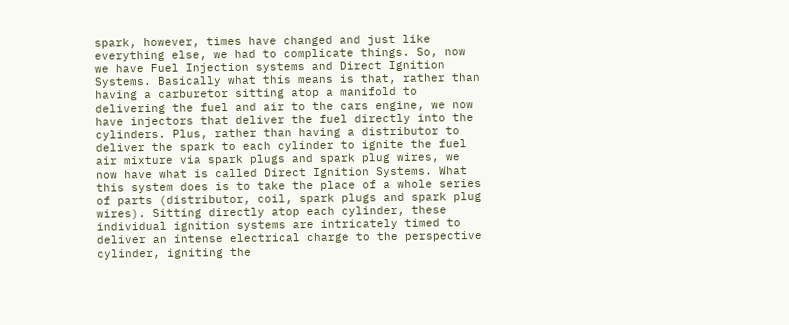spark, however, times have changed and just like everything else, we had to complicate things. So, now we have Fuel Injection systems and Direct Ignition Systems. Basically what this means is that, rather than having a carburetor sitting atop a manifold to delivering the fuel and air to the cars engine, we now have injectors that deliver the fuel directly into the cylinders. Plus, rather than having a distributor to deliver the spark to each cylinder to ignite the fuel air mixture via spark plugs and spark plug wires, we now have what is called Direct Ignition Systems. What this system does is to take the place of a whole series of parts (distributor, coil, spark plugs and spark plug wires). Sitting directly atop each cylinder, these individual ignition systems are intricately timed to deliver an intense electrical charge to the perspective cylinder, igniting the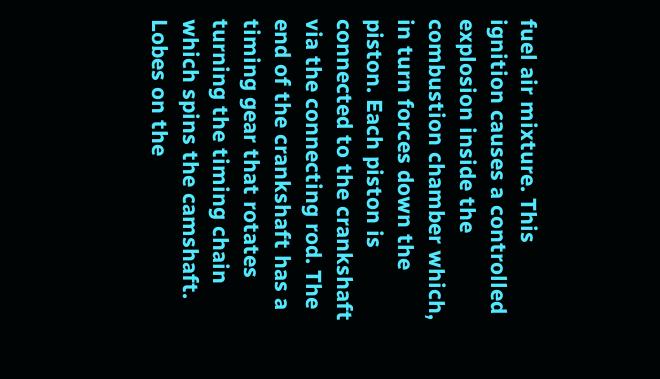fuel air mixture. This ignition causes a controlled explosion inside the combustion chamber which, in turn forces down the piston. Each piston is connected to the crankshaft via the connecting rod. The end of the crankshaft has a timing gear that rotates turning the timing chain which spins the camshaft. Lobes on the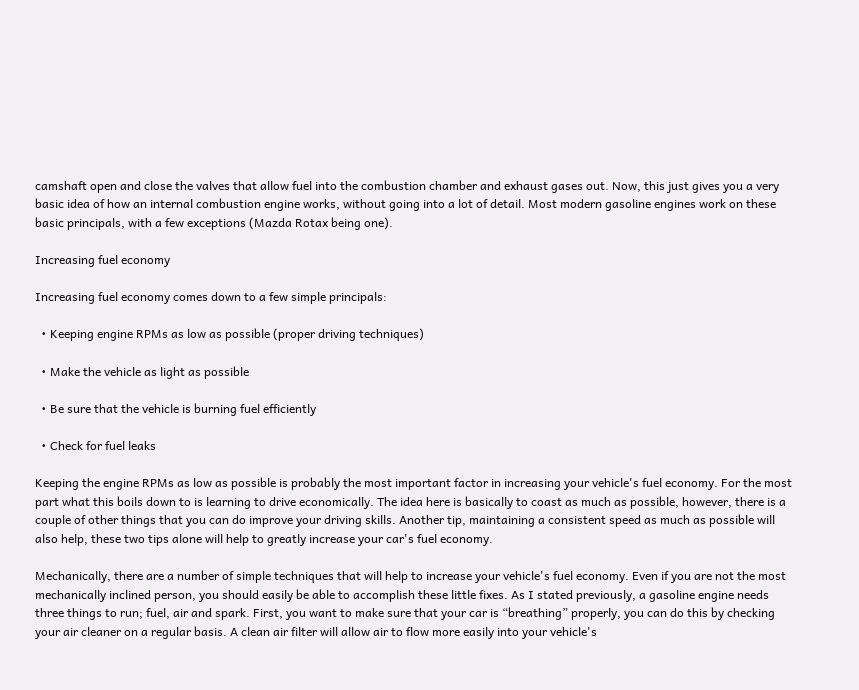camshaft open and close the valves that allow fuel into the combustion chamber and exhaust gases out. Now, this just gives you a very basic idea of how an internal combustion engine works, without going into a lot of detail. Most modern gasoline engines work on these basic principals, with a few exceptions (Mazda Rotax being one).

Increasing fuel economy

Increasing fuel economy comes down to a few simple principals:

  • Keeping engine RPMs as low as possible (proper driving techniques)

  • Make the vehicle as light as possible

  • Be sure that the vehicle is burning fuel efficiently

  • Check for fuel leaks

Keeping the engine RPMs as low as possible is probably the most important factor in increasing your vehicle's fuel economy. For the most part what this boils down to is learning to drive economically. The idea here is basically to coast as much as possible, however, there is a couple of other things that you can do improve your driving skills. Another tip, maintaining a consistent speed as much as possible will also help, these two tips alone will help to greatly increase your car's fuel economy.

Mechanically, there are a number of simple techniques that will help to increase your vehicle's fuel economy. Even if you are not the most mechanically inclined person, you should easily be able to accomplish these little fixes. As I stated previously, a gasoline engine needs three things to run; fuel, air and spark. First, you want to make sure that your car is “breathing” properly, you can do this by checking your air cleaner on a regular basis. A clean air filter will allow air to flow more easily into your vehicle's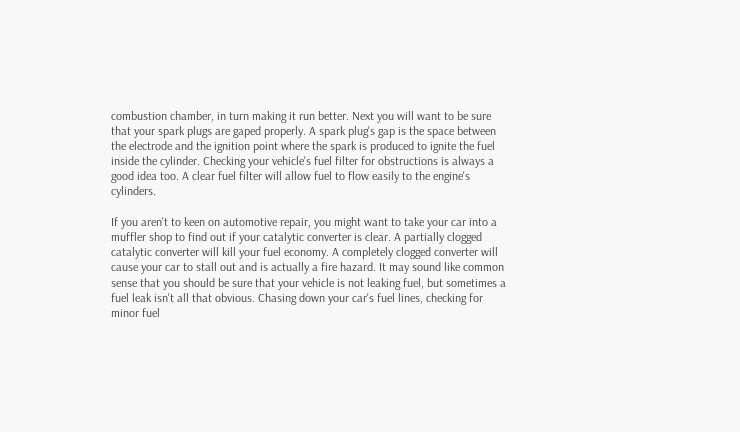combustion chamber, in turn making it run better. Next you will want to be sure that your spark plugs are gaped properly. A spark plug's gap is the space between the electrode and the ignition point where the spark is produced to ignite the fuel inside the cylinder. Checking your vehicle's fuel filter for obstructions is always a good idea too. A clear fuel filter will allow fuel to flow easily to the engine's cylinders.

If you aren't to keen on automotive repair, you might want to take your car into a muffler shop to find out if your catalytic converter is clear. A partially clogged catalytic converter will kill your fuel economy. A completely clogged converter will cause your car to stall out and is actually a fire hazard. It may sound like common sense that you should be sure that your vehicle is not leaking fuel, but sometimes a fuel leak isn't all that obvious. Chasing down your car's fuel lines, checking for minor fuel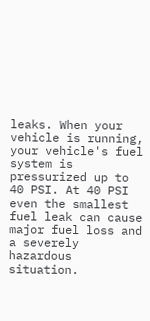leaks. When your vehicle is running, your vehicle's fuel system is pressurized up to 40 PSI. At 40 PSI even the smallest fuel leak can cause major fuel loss and a severely hazardous situation.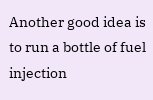Another good idea is to run a bottle of fuel injection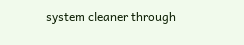system cleaner through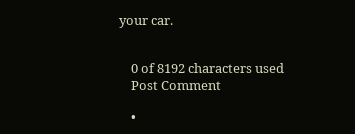your car.


    0 of 8192 characters used
    Post Comment

    •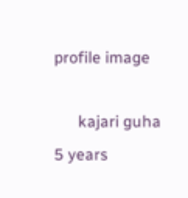profile image

      kajari guha 5 years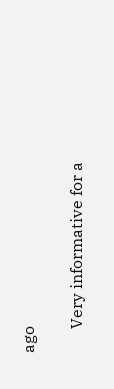ago

      Very informative for a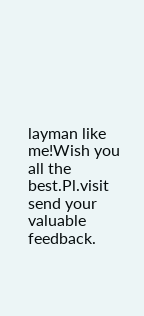layman like me!Wish you all the best.Pl.visit send your valuable feedback.